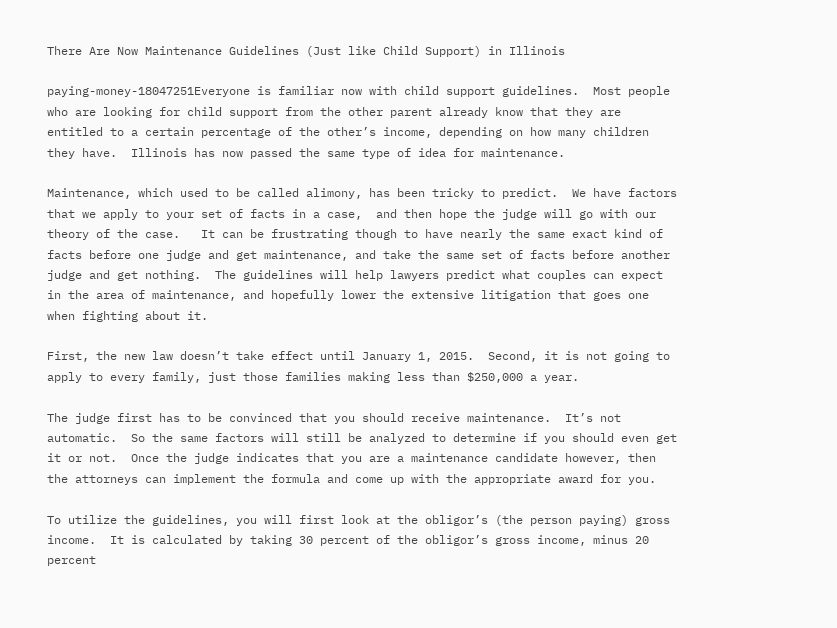There Are Now Maintenance Guidelines (Just like Child Support) in Illinois

paying-money-18047251Everyone is familiar now with child support guidelines.  Most people who are looking for child support from the other parent already know that they are entitled to a certain percentage of the other’s income, depending on how many children they have.  Illinois has now passed the same type of idea for maintenance.

Maintenance, which used to be called alimony, has been tricky to predict.  We have factors that we apply to your set of facts in a case,  and then hope the judge will go with our theory of the case.   It can be frustrating though to have nearly the same exact kind of facts before one judge and get maintenance, and take the same set of facts before another judge and get nothing.  The guidelines will help lawyers predict what couples can expect in the area of maintenance, and hopefully lower the extensive litigation that goes one when fighting about it.

First, the new law doesn’t take effect until January 1, 2015.  Second, it is not going to apply to every family, just those families making less than $250,000 a year.

The judge first has to be convinced that you should receive maintenance.  It’s not automatic.  So the same factors will still be analyzed to determine if you should even get it or not.  Once the judge indicates that you are a maintenance candidate however, then the attorneys can implement the formula and come up with the appropriate award for you.

To utilize the guidelines, you will first look at the obligor’s (the person paying) gross income.  It is calculated by taking 30 percent of the obligor’s gross income, minus 20 percent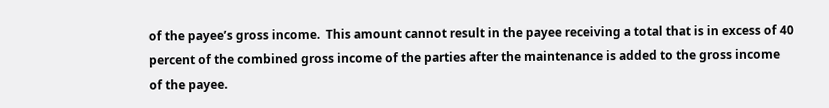of the payee’s gross income.  This amount cannot result in the payee receiving a total that is in excess of 40 percent of the combined gross income of the parties after the maintenance is added to the gross income of the payee.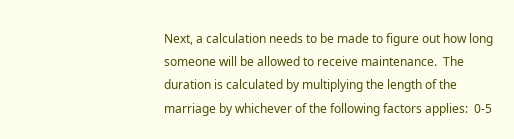Next, a calculation needs to be made to figure out how long someone will be allowed to receive maintenance.  The duration is calculated by multiplying the length of the marriage by whichever of the following factors applies:  0-5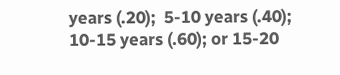years (.20);  5-10 years (.40); 10-15 years (.60); or 15-20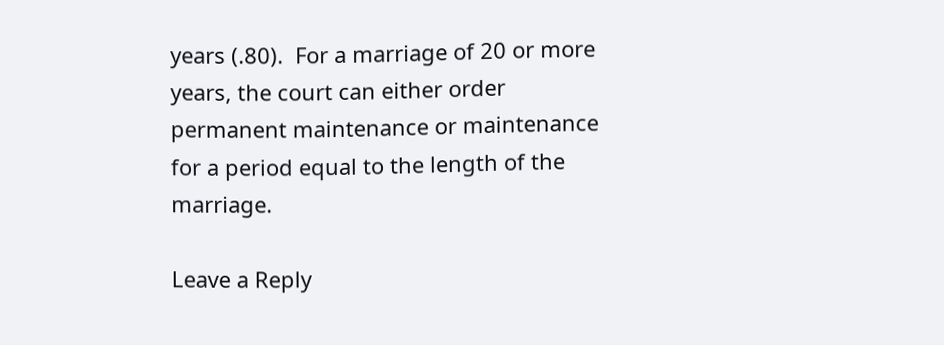years (.80).  For a marriage of 20 or more years, the court can either order permanent maintenance or maintenance for a period equal to the length of the marriage.

Leave a Reply